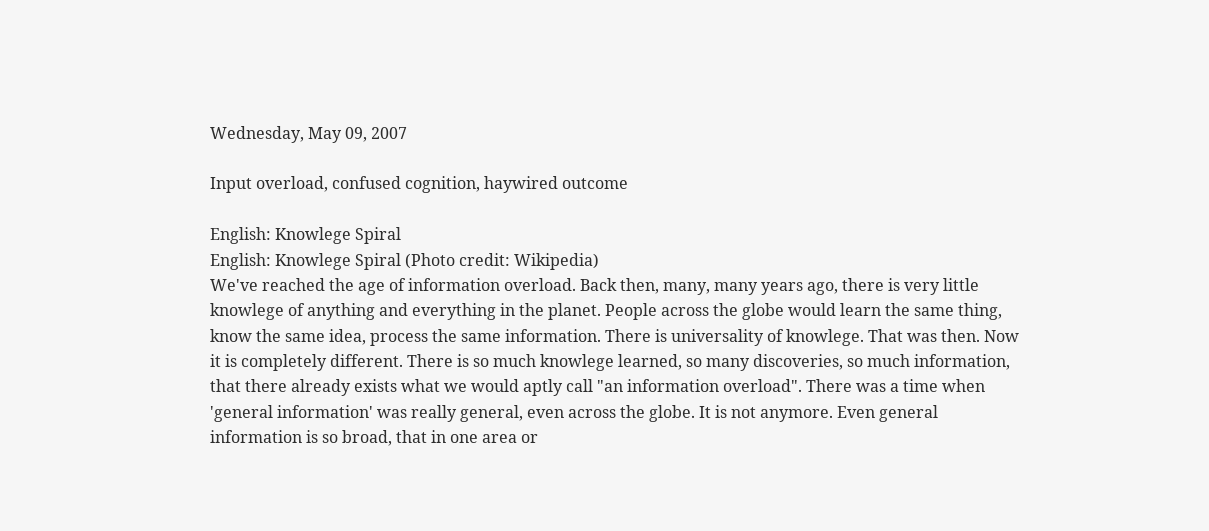Wednesday, May 09, 2007

Input overload, confused cognition, haywired outcome

English: Knowlege Spiral
English: Knowlege Spiral (Photo credit: Wikipedia)
We've reached the age of information overload. Back then, many, many years ago, there is very little knowlege of anything and everything in the planet. People across the globe would learn the same thing, know the same idea, process the same information. There is universality of knowlege. That was then. Now it is completely different. There is so much knowlege learned, so many discoveries, so much information, that there already exists what we would aptly call "an information overload". There was a time when 'general information' was really general, even across the globe. It is not anymore. Even general information is so broad, that in one area or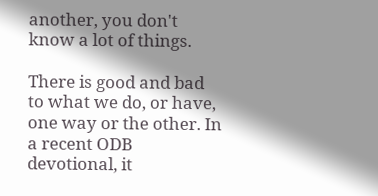another, you don't know a lot of things.

There is good and bad to what we do, or have, one way or the other. In a recent ODB devotional, it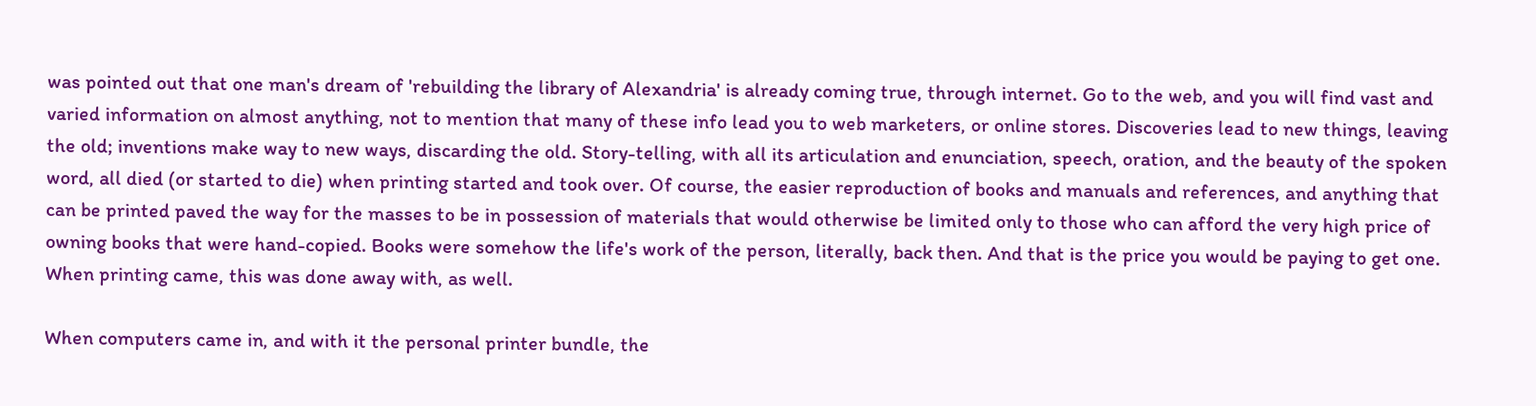was pointed out that one man's dream of 'rebuilding the library of Alexandria' is already coming true, through internet. Go to the web, and you will find vast and varied information on almost anything, not to mention that many of these info lead you to web marketers, or online stores. Discoveries lead to new things, leaving the old; inventions make way to new ways, discarding the old. Story-telling, with all its articulation and enunciation, speech, oration, and the beauty of the spoken word, all died (or started to die) when printing started and took over. Of course, the easier reproduction of books and manuals and references, and anything that can be printed paved the way for the masses to be in possession of materials that would otherwise be limited only to those who can afford the very high price of owning books that were hand-copied. Books were somehow the life's work of the person, literally, back then. And that is the price you would be paying to get one. When printing came, this was done away with, as well.

When computers came in, and with it the personal printer bundle, the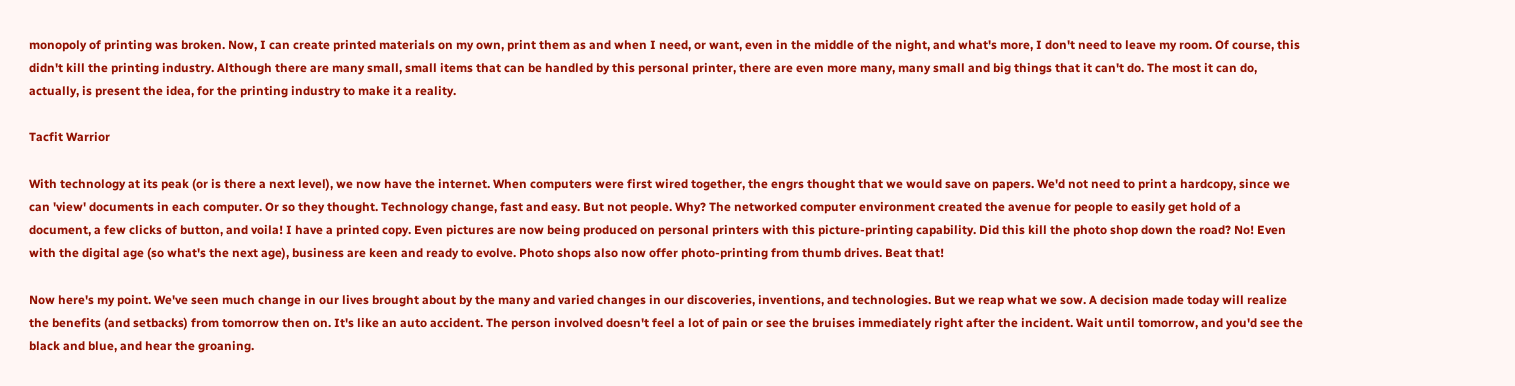monopoly of printing was broken. Now, I can create printed materials on my own, print them as and when I need, or want, even in the middle of the night, and what's more, I don't need to leave my room. Of course, this didn't kill the printing industry. Although there are many small, small items that can be handled by this personal printer, there are even more many, many small and big things that it can't do. The most it can do, actually, is present the idea, for the printing industry to make it a reality.

Tacfit Warrior

With technology at its peak (or is there a next level), we now have the internet. When computers were first wired together, the engrs thought that we would save on papers. We'd not need to print a hardcopy, since we can 'view' documents in each computer. Or so they thought. Technology change, fast and easy. But not people. Why? The networked computer environment created the avenue for people to easily get hold of a document, a few clicks of button, and voila! I have a printed copy. Even pictures are now being produced on personal printers with this picture-printing capability. Did this kill the photo shop down the road? No! Even with the digital age (so what's the next age), business are keen and ready to evolve. Photo shops also now offer photo-printing from thumb drives. Beat that!

Now here's my point. We've seen much change in our lives brought about by the many and varied changes in our discoveries, inventions, and technologies. But we reap what we sow. A decision made today will realize the benefits (and setbacks) from tomorrow then on. It's like an auto accident. The person involved doesn't feel a lot of pain or see the bruises immediately right after the incident. Wait until tomorrow, and you'd see the black and blue, and hear the groaning.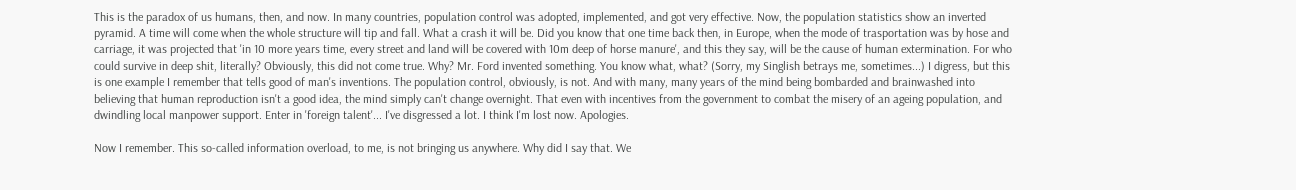This is the paradox of us humans, then, and now. In many countries, population control was adopted, implemented, and got very effective. Now, the population statistics show an inverted pyramid. A time will come when the whole structure will tip and fall. What a crash it will be. Did you know that one time back then, in Europe, when the mode of trasportation was by hose and carriage, it was projected that 'in 10 more years time, every street and land will be covered with 10m deep of horse manure', and this they say, will be the cause of human extermination. For who could survive in deep shit, literally? Obviously, this did not come true. Why? Mr. Ford invented something. You know what, what? (Sorry, my Singlish betrays me, sometimes...) I digress, but this is one example I remember that tells good of man's inventions. The population control, obviously, is not. And with many, many years of the mind being bombarded and brainwashed into believing that human reproduction isn't a good idea, the mind simply can't change overnight. That even with incentives from the government to combat the misery of an ageing population, and dwindling local manpower support. Enter in 'foreign talent'... I've disgressed a lot. I think I'm lost now. Apologies.

Now I remember. This so-called information overload, to me, is not bringing us anywhere. Why did I say that. We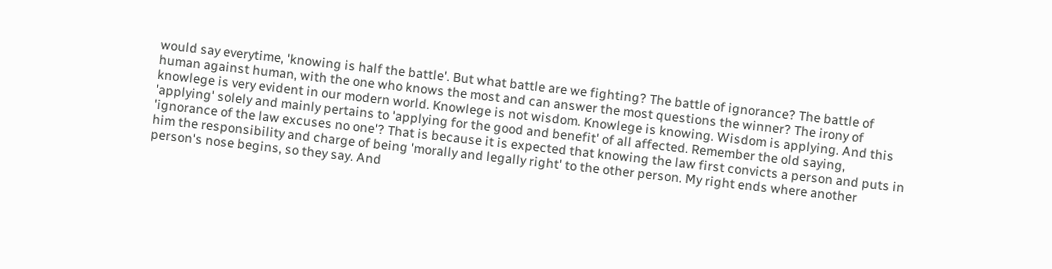would say everytime, 'knowing is half the battle'. But what battle are we fighting? The battle of ignorance? The battle of human against human, with the one who knows the most and can answer the most questions the winner? The irony of knowlege is very evident in our modern world. Knowlege is not wisdom. Knowlege is knowing. Wisdom is applying. And this 'applying' solely and mainly pertains to 'applying for the good and benefit' of all affected. Remember the old saying, 'ignorance of the law excuses no one'? That is because it is expected that knowing the law first convicts a person and puts in him the responsibility and charge of being 'morally and legally right' to the other person. My right ends where another person's nose begins, so they say. And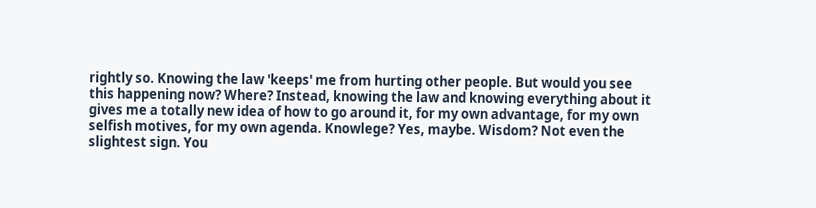rightly so. Knowing the law 'keeps' me from hurting other people. But would you see this happening now? Where? Instead, knowing the law and knowing everything about it gives me a totally new idea of how to go around it, for my own advantage, for my own selfish motives, for my own agenda. Knowlege? Yes, maybe. Wisdom? Not even the slightest sign. You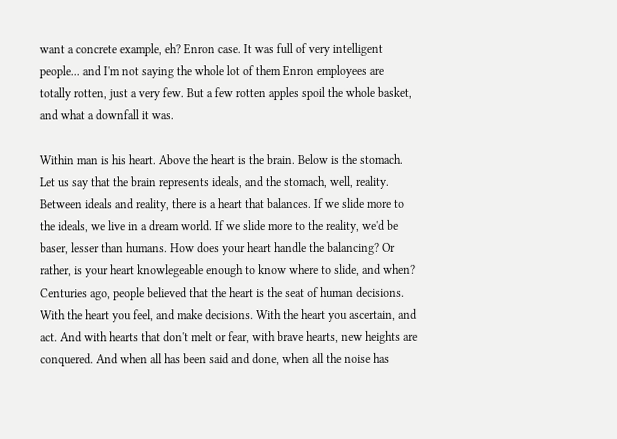want a concrete example, eh? Enron case. It was full of very intelligent people... and I'm not saying the whole lot of them Enron employees are totally rotten, just a very few. But a few rotten apples spoil the whole basket, and what a downfall it was.

Within man is his heart. Above the heart is the brain. Below is the stomach. Let us say that the brain represents ideals, and the stomach, well, reality. Between ideals and reality, there is a heart that balances. If we slide more to the ideals, we live in a dream world. If we slide more to the reality, we'd be baser, lesser than humans. How does your heart handle the balancing? Or rather, is your heart knowlegeable enough to know where to slide, and when? Centuries ago, people believed that the heart is the seat of human decisions. With the heart you feel, and make decisions. With the heart you ascertain, and act. And with hearts that don't melt or fear, with brave hearts, new heights are conquered. And when all has been said and done, when all the noise has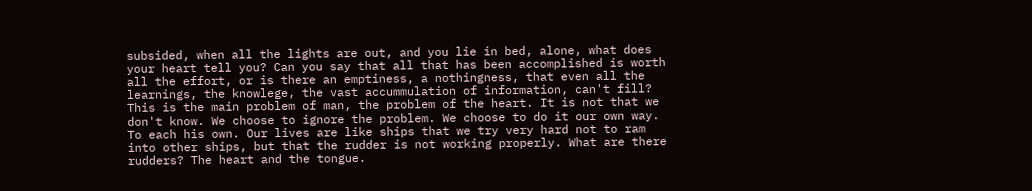subsided, when all the lights are out, and you lie in bed, alone, what does your heart tell you? Can you say that all that has been accomplished is worth all the effort, or is there an emptiness, a nothingness, that even all the learnings, the knowlege, the vast accummulation of information, can't fill? This is the main problem of man, the problem of the heart. It is not that we don't know. We choose to ignore the problem. We choose to do it our own way. To each his own. Our lives are like ships that we try very hard not to ram into other ships, but that the rudder is not working properly. What are there rudders? The heart and the tongue.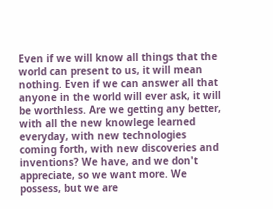Even if we will know all things that the world can present to us, it will mean nothing. Even if we can answer all that anyone in the world will ever ask, it will be worthless. Are we getting any better, with all the new knowlege learned everyday, with new technologies coming forth, with new discoveries and inventions? We have, and we don't appreciate, so we want more. We possess, but we are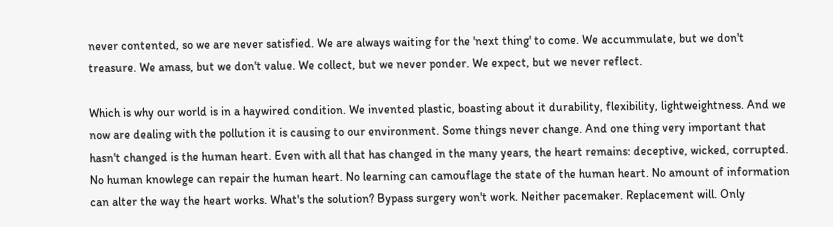never contented, so we are never satisfied. We are always waiting for the 'next thing' to come. We accummulate, but we don't treasure. We amass, but we don't value. We collect, but we never ponder. We expect, but we never reflect.

Which is why our world is in a haywired condition. We invented plastic, boasting about it durability, flexibility, lightweightness. And we now are dealing with the pollution it is causing to our environment. Some things never change. And one thing very important that hasn't changed is the human heart. Even with all that has changed in the many years, the heart remains: deceptive, wicked, corrupted. No human knowlege can repair the human heart. No learning can camouflage the state of the human heart. No amount of information can alter the way the heart works. What's the solution? Bypass surgery won't work. Neither pacemaker. Replacement will. Only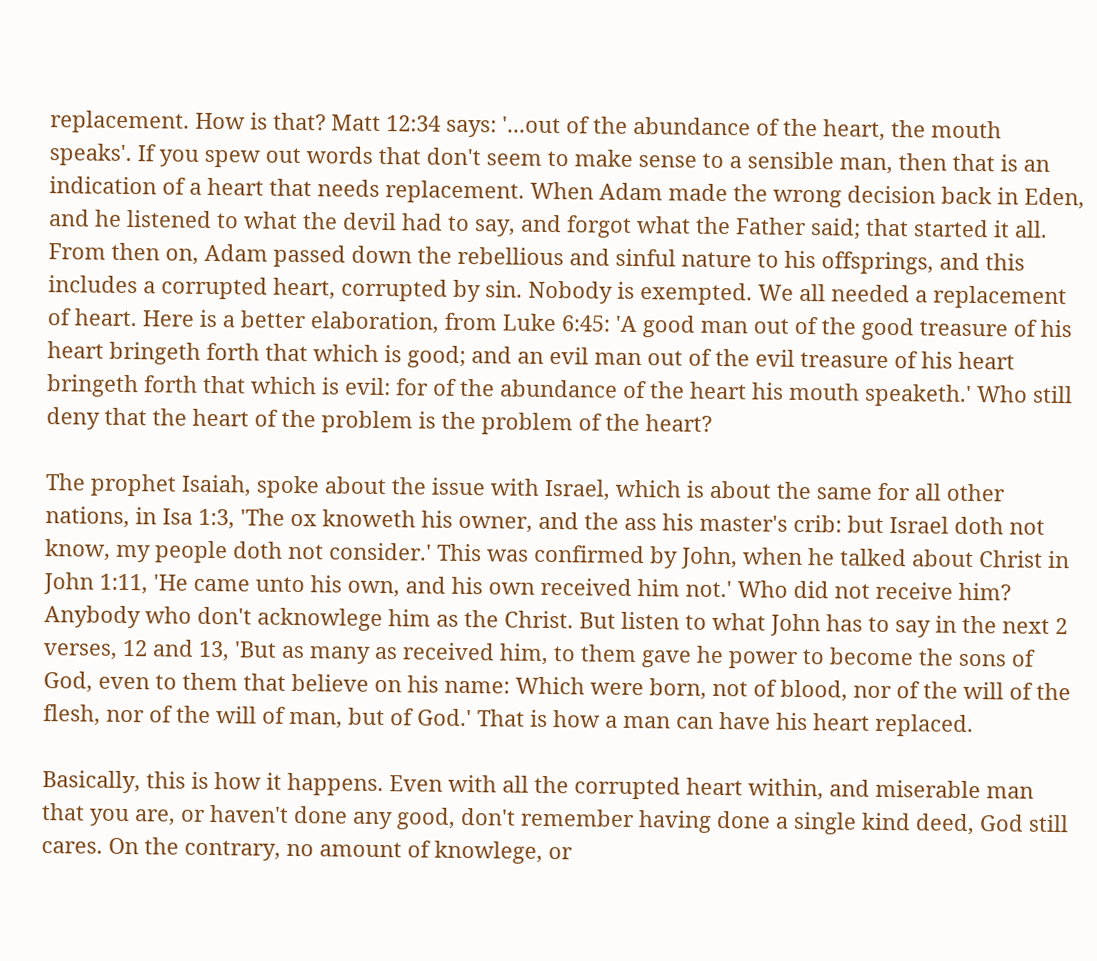replacement. How is that? Matt 12:34 says: '...out of the abundance of the heart, the mouth speaks'. If you spew out words that don't seem to make sense to a sensible man, then that is an indication of a heart that needs replacement. When Adam made the wrong decision back in Eden, and he listened to what the devil had to say, and forgot what the Father said; that started it all. From then on, Adam passed down the rebellious and sinful nature to his offsprings, and this includes a corrupted heart, corrupted by sin. Nobody is exempted. We all needed a replacement of heart. Here is a better elaboration, from Luke 6:45: 'A good man out of the good treasure of his heart bringeth forth that which is good; and an evil man out of the evil treasure of his heart bringeth forth that which is evil: for of the abundance of the heart his mouth speaketh.' Who still deny that the heart of the problem is the problem of the heart?

The prophet Isaiah, spoke about the issue with Israel, which is about the same for all other
nations, in Isa 1:3, 'The ox knoweth his owner, and the ass his master's crib: but Israel doth not know, my people doth not consider.' This was confirmed by John, when he talked about Christ in John 1:11, 'He came unto his own, and his own received him not.' Who did not receive him? Anybody who don't acknowlege him as the Christ. But listen to what John has to say in the next 2 verses, 12 and 13, 'But as many as received him, to them gave he power to become the sons of God, even to them that believe on his name: Which were born, not of blood, nor of the will of the flesh, nor of the will of man, but of God.' That is how a man can have his heart replaced.

Basically, this is how it happens. Even with all the corrupted heart within, and miserable man that you are, or haven't done any good, don't remember having done a single kind deed, God still cares. On the contrary, no amount of knowlege, or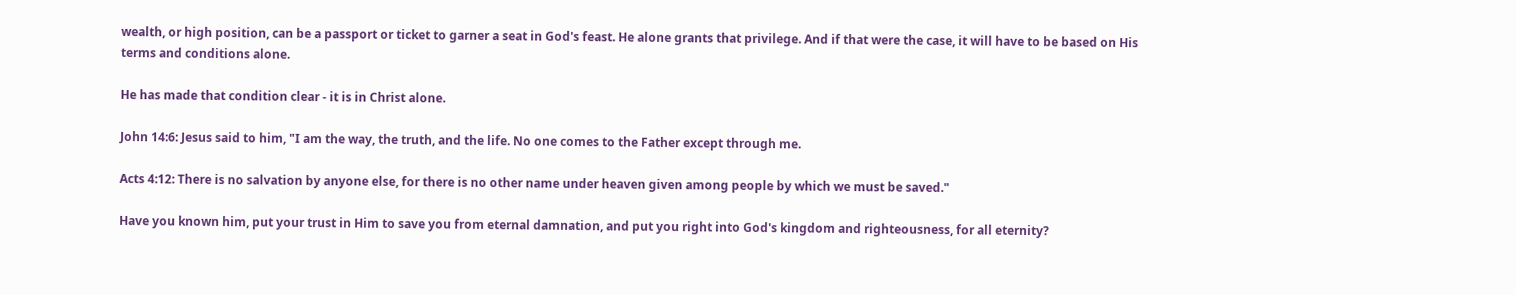wealth, or high position, can be a passport or ticket to garner a seat in God's feast. He alone grants that privilege. And if that were the case, it will have to be based on His terms and conditions alone.

He has made that condition clear - it is in Christ alone.

John 14:6: Jesus said to him, "I am the way, the truth, and the life. No one comes to the Father except through me.

Acts 4:12: There is no salvation by anyone else, for there is no other name under heaven given among people by which we must be saved."

Have you known him, put your trust in Him to save you from eternal damnation, and put you right into God's kingdom and righteousness, for all eternity?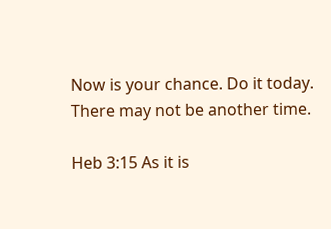Now is your chance. Do it today. There may not be another time.

Heb 3:15 As it is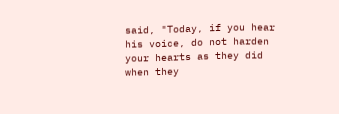said, "Today, if you hear his voice, do not harden your hearts as they did when they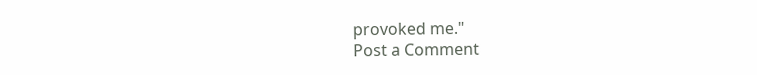provoked me."
Post a Comment